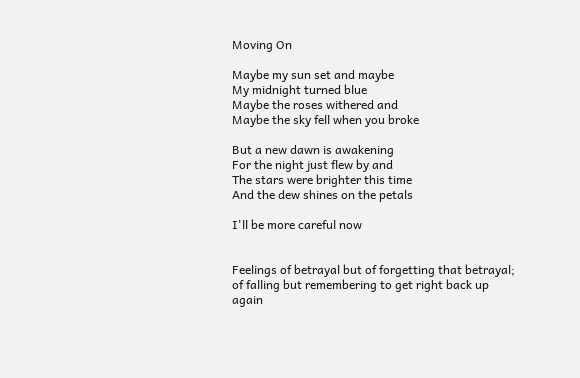Moving On

Maybe my sun set and maybe
My midnight turned blue
Maybe the roses withered and
Maybe the sky fell when you broke

But a new dawn is awakening
For the night just flew by and
The stars were brighter this time
And the dew shines on the petals

I'll be more careful now


Feelings of betrayal but of forgetting that betrayal; of falling but remembering to get right back up again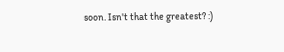soon. Isn't that the greatest? :)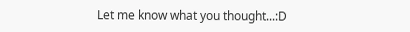Let me know what you thought...:D